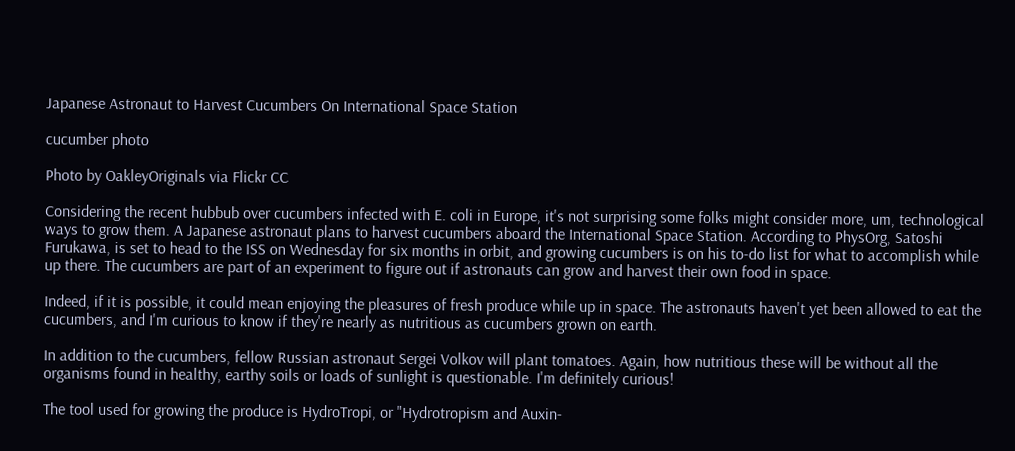Japanese Astronaut to Harvest Cucumbers On International Space Station

cucumber photo

Photo by OakleyOriginals via Flickr CC

Considering the recent hubbub over cucumbers infected with E. coli in Europe, it's not surprising some folks might consider more, um, technological ways to grow them. A Japanese astronaut plans to harvest cucumbers aboard the International Space Station. According to PhysOrg, Satoshi Furukawa, is set to head to the ISS on Wednesday for six months in orbit, and growing cucumbers is on his to-do list for what to accomplish while up there. The cucumbers are part of an experiment to figure out if astronauts can grow and harvest their own food in space.

Indeed, if it is possible, it could mean enjoying the pleasures of fresh produce while up in space. The astronauts haven't yet been allowed to eat the cucumbers, and I'm curious to know if they're nearly as nutritious as cucumbers grown on earth.

In addition to the cucumbers, fellow Russian astronaut Sergei Volkov will plant tomatoes. Again, how nutritious these will be without all the organisms found in healthy, earthy soils or loads of sunlight is questionable. I'm definitely curious!

The tool used for growing the produce is HydroTropi, or "Hydrotropism and Auxin-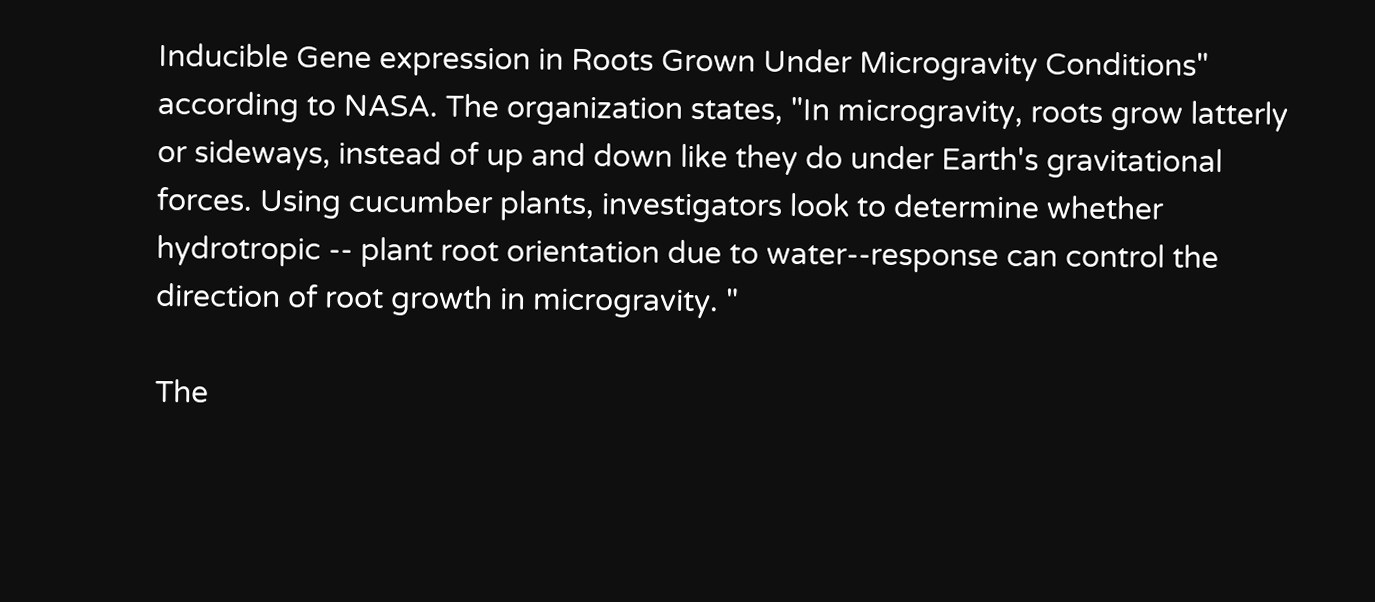Inducible Gene expression in Roots Grown Under Microgravity Conditions" according to NASA. The organization states, "In microgravity, roots grow latterly or sideways, instead of up and down like they do under Earth's gravitational forces. Using cucumber plants, investigators look to determine whether hydrotropic -- plant root orientation due to water--response can control the direction of root growth in microgravity. "

The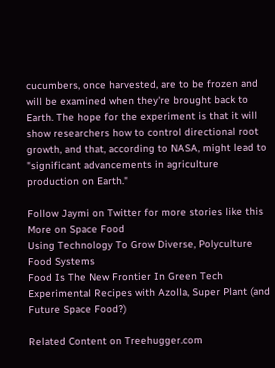cucumbers, once harvested, are to be frozen and will be examined when they're brought back to Earth. The hope for the experiment is that it will show researchers how to control directional root growth, and that, according to NASA, might lead to "significant advancements in agriculture production on Earth."

Follow Jaymi on Twitter for more stories like this
More on Space Food
Using Technology To Grow Diverse, Polyculture Food Systems
Food Is The New Frontier In Green Tech
Experimental Recipes with Azolla, Super Plant (and Future Space Food?)

Related Content on Treehugger.com